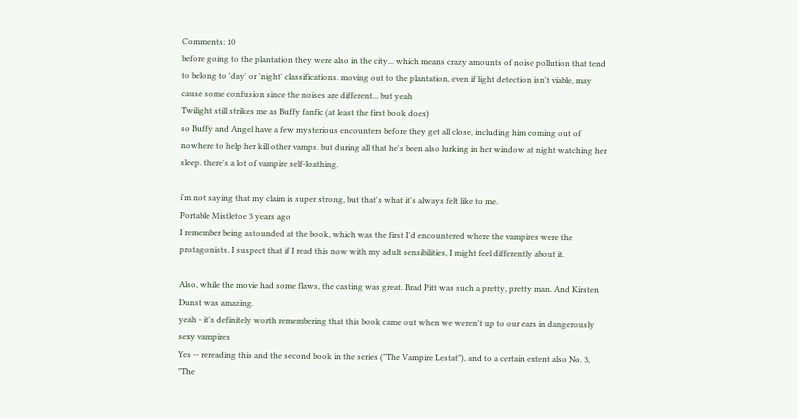Comments: 10
before going to the plantation they were also in the city... which means crazy amounts of noise pollution that tend to belong to 'day' or 'night' classifications. moving out to the plantation, even if light detection isn't viable, may cause some confusion since the noises are different... but yeah
Twilight still strikes me as Buffy fanfic (at least the first book does)
so Buffy and Angel have a few mysterious encounters before they get all close, including him coming out of nowhere to help her kill other vamps. but during all that he's been also lurking in her window at night watching her sleep. there's a lot of vampire self-loathing.

i'm not saying that my claim is super strong, but that's what it's always felt like to me.
Portable Mistletoe 3 years ago
I remember being astounded at the book, which was the first I'd encountered where the vampires were the protagonists. I suspect that if I read this now with my adult sensibilities, I might feel differently about it.

Also, while the movie had some flaws, the casting was great. Brad Pitt was such a pretty, pretty man. And Kirsten Dunst was amazing.
yeah - it's definitely worth remembering that this book came out when we weren't up to our ears in dangerously sexy vampires
Yes -- rereading this and the second book in the series ("The Vampire Lestat"), and to a certain extent also No. 3, "The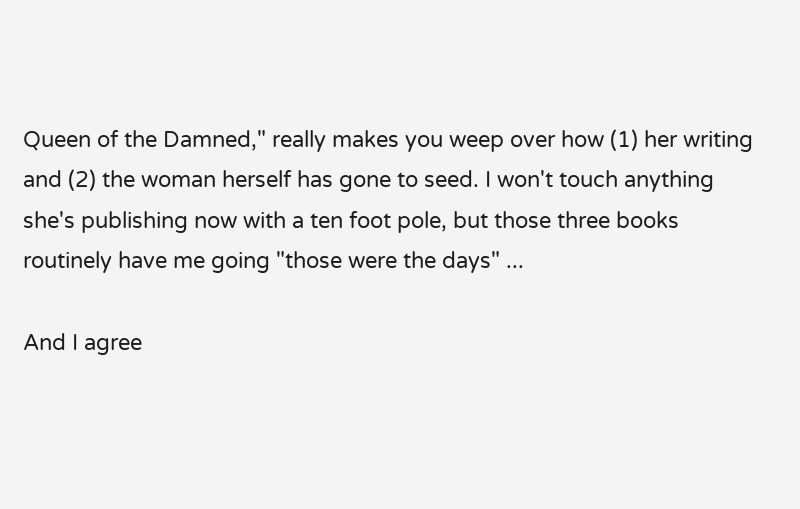Queen of the Damned," really makes you weep over how (1) her writing and (2) the woman herself has gone to seed. I won't touch anything she's publishing now with a ten foot pole, but those three books routinely have me going "those were the days" ...

And I agree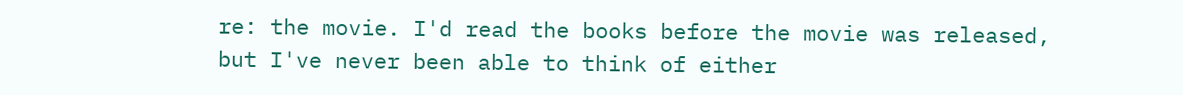re: the movie. I'd read the books before the movie was released, but I've never been able to think of either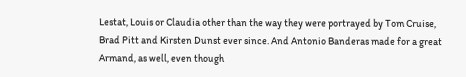Lestat, Louis or Claudia other than the way they were portrayed by Tom Cruise, Brad Pitt and Kirsten Dunst ever since. And Antonio Banderas made for a great Armand, as well, even though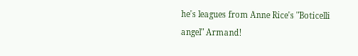he's leagues from Anne Rice's "Boticelli angel" Armand!